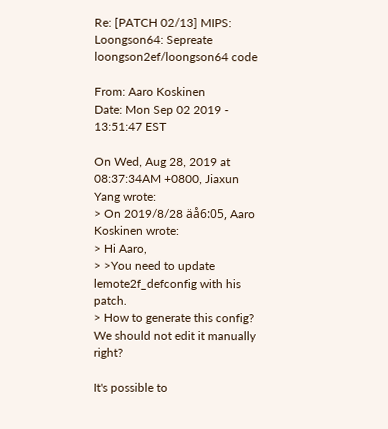Re: [PATCH 02/13] MIPS: Loongson64: Sepreate loongson2ef/loongson64 code

From: Aaro Koskinen
Date: Mon Sep 02 2019 - 13:51:47 EST

On Wed, Aug 28, 2019 at 08:37:34AM +0800, Jiaxun Yang wrote:
> On 2019/8/28 äå6:05, Aaro Koskinen wrote:
> Hi Aaro,
> >You need to update lemote2f_defconfig with his patch.
> How to generate this config? We should not edit it manually right?

It's possible to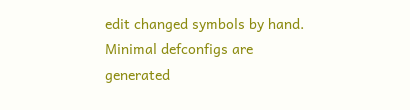edit changed symbols by hand. Minimal defconfigs are
generated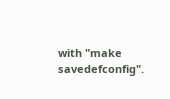with "make savedefconfig".